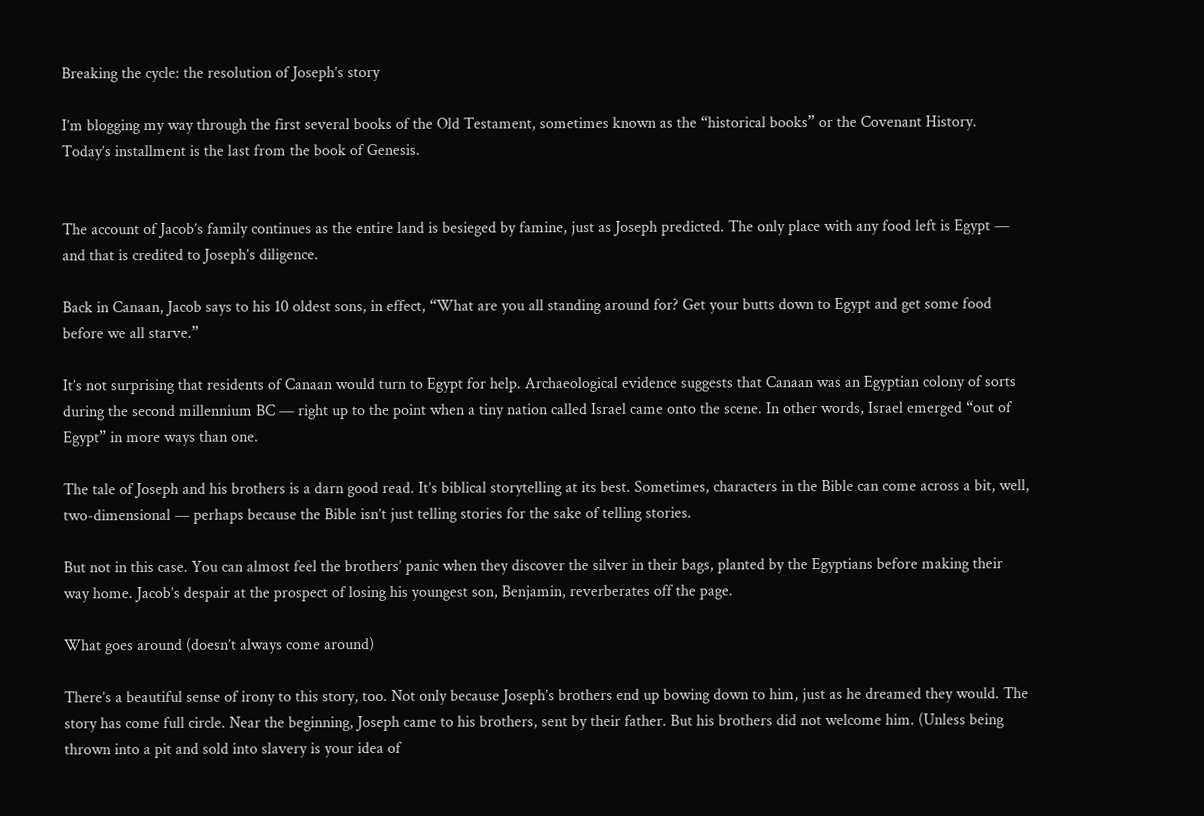Breaking the cycle: the resolution of Joseph’s story

I’m blogging my way through the first several books of the Old Testament, sometimes known as the “historical books” or the Covenant History. Today’s installment is the last from the book of Genesis.


The account of Jacob’s family continues as the entire land is besieged by famine, just as Joseph predicted. The only place with any food left is Egypt — and that is credited to Joseph’s diligence.

Back in Canaan, Jacob says to his 10 oldest sons, in effect, “What are you all standing around for? Get your butts down to Egypt and get some food before we all starve.”

It’s not surprising that residents of Canaan would turn to Egypt for help. Archaeological evidence suggests that Canaan was an Egyptian colony of sorts during the second millennium BC — right up to the point when a tiny nation called Israel came onto the scene. In other words, Israel emerged “out of Egypt” in more ways than one.

The tale of Joseph and his brothers is a darn good read. It’s biblical storytelling at its best. Sometimes, characters in the Bible can come across a bit, well, two-dimensional — perhaps because the Bible isn’t just telling stories for the sake of telling stories.

But not in this case. You can almost feel the brothers’ panic when they discover the silver in their bags, planted by the Egyptians before making their way home. Jacob’s despair at the prospect of losing his youngest son, Benjamin, reverberates off the page.

What goes around (doesn’t always come around)

There’s a beautiful sense of irony to this story, too. Not only because Joseph’s brothers end up bowing down to him, just as he dreamed they would. The story has come full circle. Near the beginning, Joseph came to his brothers, sent by their father. But his brothers did not welcome him. (Unless being thrown into a pit and sold into slavery is your idea of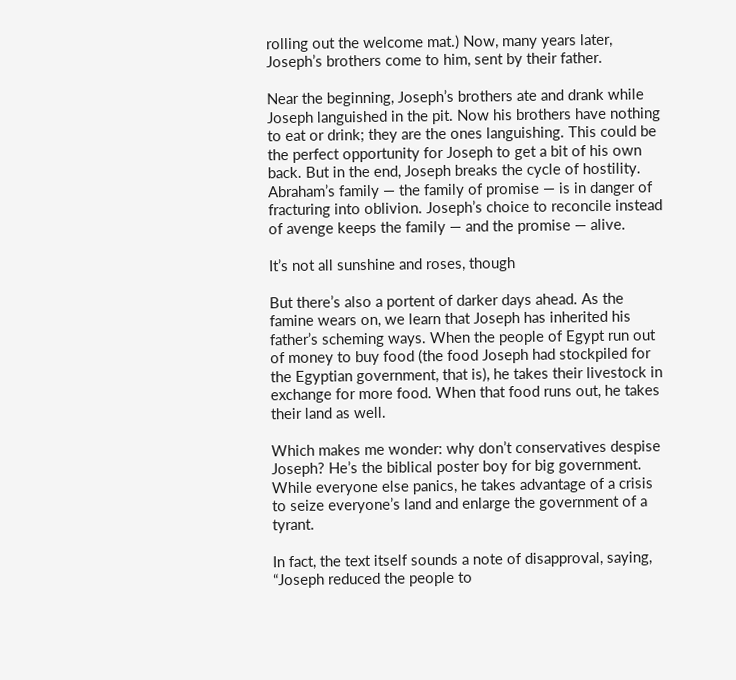rolling out the welcome mat.) Now, many years later, Joseph’s brothers come to him, sent by their father.

Near the beginning, Joseph’s brothers ate and drank while Joseph languished in the pit. Now his brothers have nothing to eat or drink; they are the ones languishing. This could be the perfect opportunity for Joseph to get a bit of his own back. But in the end, Joseph breaks the cycle of hostility. Abraham’s family — the family of promise — is in danger of fracturing into oblivion. Joseph’s choice to reconcile instead of avenge keeps the family — and the promise — alive.

It’s not all sunshine and roses, though

But there’s also a portent of darker days ahead. As the famine wears on, we learn that Joseph has inherited his father’s scheming ways. When the people of Egypt run out of money to buy food (the food Joseph had stockpiled for the Egyptian government, that is), he takes their livestock in exchange for more food. When that food runs out, he takes their land as well.

Which makes me wonder: why don’t conservatives despise Joseph? He’s the biblical poster boy for big government. While everyone else panics, he takes advantage of a crisis to seize everyone’s land and enlarge the government of a tyrant.

In fact, the text itself sounds a note of disapproval, saying, “Joseph reduced the people to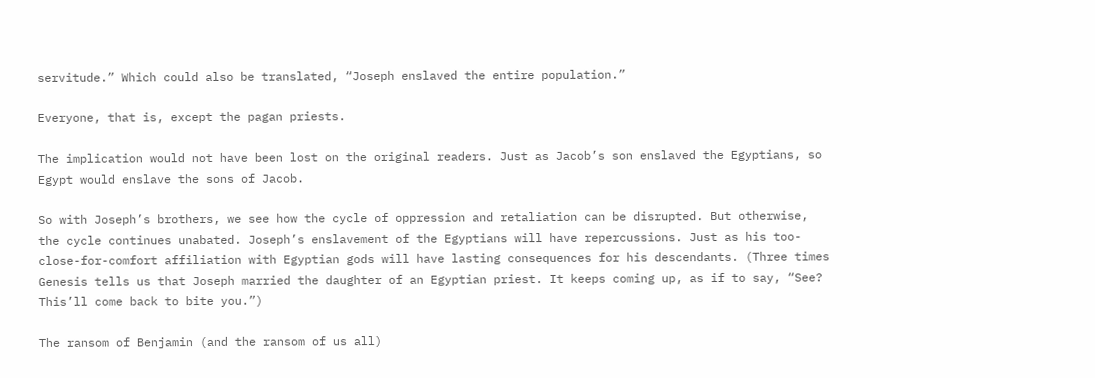servitude.” Which could also be translated, “Joseph enslaved the entire population.”

Everyone, that is, except the pagan priests.

The implication would not have been lost on the original readers. Just as Jacob’s son enslaved the Egyptians, so Egypt would enslave the sons of Jacob.

So with Joseph’s brothers, we see how the cycle of oppression and retaliation can be disrupted. But otherwise, the cycle continues unabated. Joseph’s enslavement of the Egyptians will have repercussions. Just as his too-close-for-comfort affiliation with Egyptian gods will have lasting consequences for his descendants. (Three times Genesis tells us that Joseph married the daughter of an Egyptian priest. It keeps coming up, as if to say, “See? This’ll come back to bite you.”)

The ransom of Benjamin (and the ransom of us all)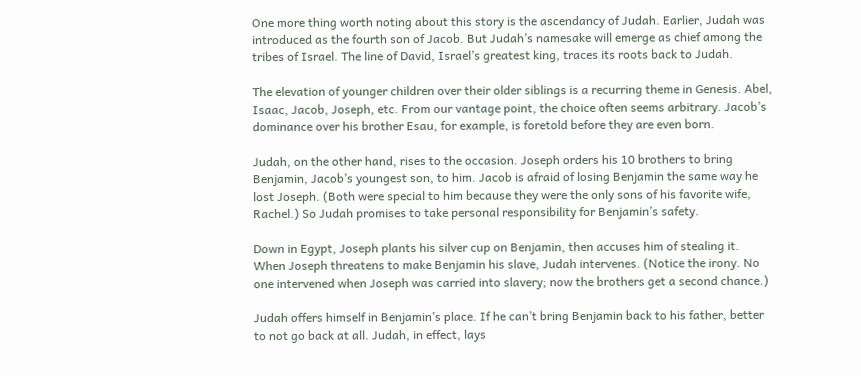One more thing worth noting about this story is the ascendancy of Judah. Earlier, Judah was introduced as the fourth son of Jacob. But Judah’s namesake will emerge as chief among the tribes of Israel. The line of David, Israel’s greatest king, traces its roots back to Judah.

The elevation of younger children over their older siblings is a recurring theme in Genesis. Abel, Isaac, Jacob, Joseph, etc. From our vantage point, the choice often seems arbitrary. Jacob’s dominance over his brother Esau, for example, is foretold before they are even born.

Judah, on the other hand, rises to the occasion. Joseph orders his 10 brothers to bring Benjamin, Jacob’s youngest son, to him. Jacob is afraid of losing Benjamin the same way he lost Joseph. (Both were special to him because they were the only sons of his favorite wife, Rachel.) So Judah promises to take personal responsibility for Benjamin’s safety.

Down in Egypt, Joseph plants his silver cup on Benjamin, then accuses him of stealing it. When Joseph threatens to make Benjamin his slave, Judah intervenes. (Notice the irony. No one intervened when Joseph was carried into slavery; now the brothers get a second chance.)

Judah offers himself in Benjamin’s place. If he can’t bring Benjamin back to his father, better to not go back at all. Judah, in effect, lays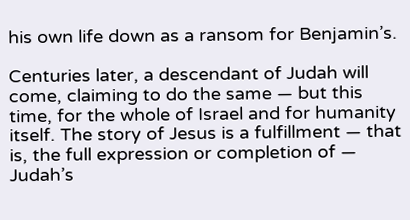his own life down as a ransom for Benjamin’s.

Centuries later, a descendant of Judah will come, claiming to do the same — but this time, for the whole of Israel and for humanity itself. The story of Jesus is a fulfillment — that is, the full expression or completion of — Judah’s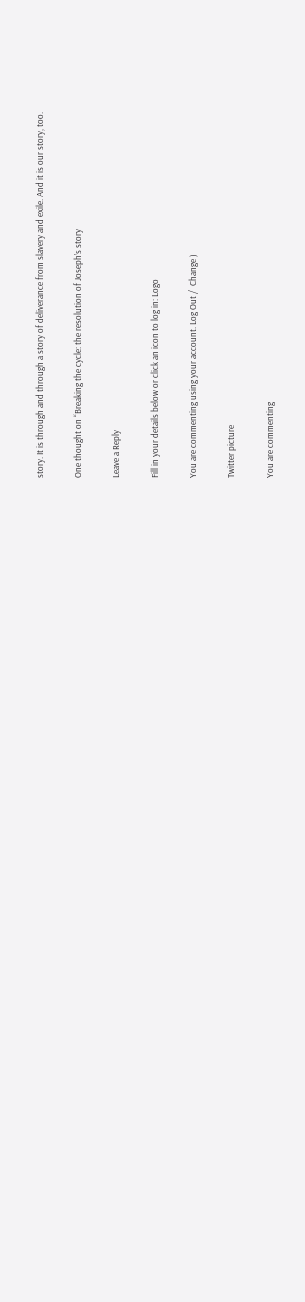story. It is through and through a story of deliverance from slavery and exile. And it is our story, too.

One thought on “Breaking the cycle: the resolution of Joseph’s story

Leave a Reply

Fill in your details below or click an icon to log in: Logo

You are commenting using your account. Log Out /  Change )

Twitter picture

You are commenting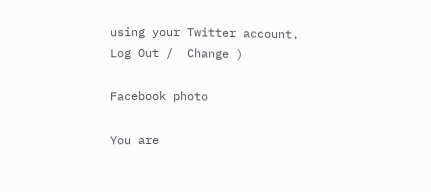using your Twitter account. Log Out /  Change )

Facebook photo

You are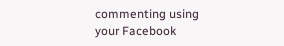commenting using your Facebook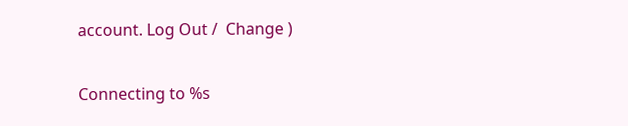account. Log Out /  Change )

Connecting to %s